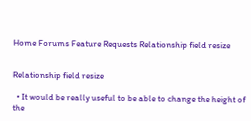Home Forums Feature Requests Relationship field resize


Relationship field resize

  • It would be really useful to be able to change the height of the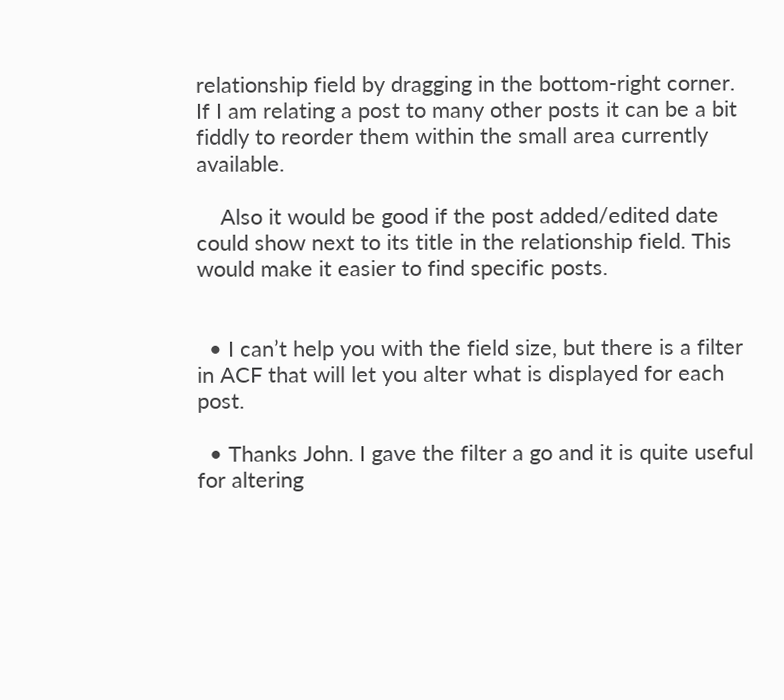relationship field by dragging in the bottom-right corner. If I am relating a post to many other posts it can be a bit fiddly to reorder them within the small area currently available.

    Also it would be good if the post added/edited date could show next to its title in the relationship field. This would make it easier to find specific posts.


  • I can’t help you with the field size, but there is a filter in ACF that will let you alter what is displayed for each post.

  • Thanks John. I gave the filter a go and it is quite useful for altering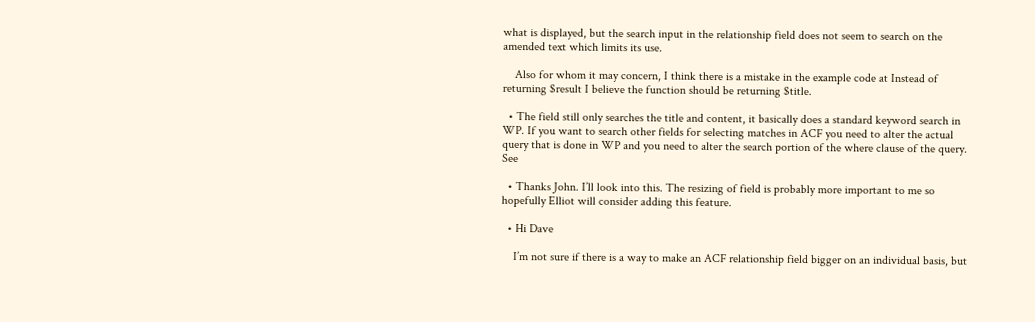what is displayed, but the search input in the relationship field does not seem to search on the amended text which limits its use.

    Also for whom it may concern, I think there is a mistake in the example code at Instead of returning $result I believe the function should be returning $title.

  • The field still only searches the title and content, it basically does a standard keyword search in WP. If you want to search other fields for selecting matches in ACF you need to alter the actual query that is done in WP and you need to alter the search portion of the where clause of the query. See

  • Thanks John. I’ll look into this. The resizing of field is probably more important to me so hopefully Elliot will consider adding this feature.

  • Hi Dave

    I’m not sure if there is a way to make an ACF relationship field bigger on an individual basis, but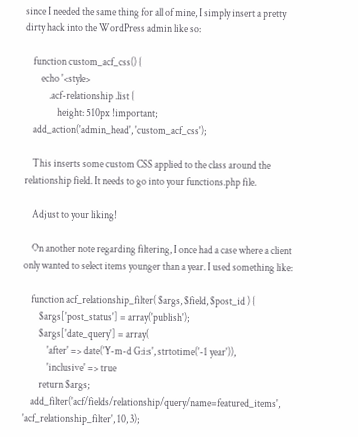since I needed the same thing for all of mine, I simply insert a pretty dirty hack into the WordPress admin like so:

    function custom_acf_css() {
        echo '<style>
            .acf-relationship .list {
                height: 510px !important;
    add_action('admin_head', 'custom_acf_css');

    This inserts some custom CSS applied to the class around the relationship field. It needs to go into your functions.php file.

    Adjust to your liking!

    On another note regarding filtering, I once had a case where a client only wanted to select items younger than a year. I used something like:

    function acf_relationship_filter( $args, $field, $post_id ) {
        $args['post_status'] = array('publish');
        $args['date_query'] = array(
            'after' => date('Y-m-d G:i:s', strtotime('-1 year')),
            'inclusive' => true
        return $args;
    add_filter('acf/fields/relationship/query/name=featured_items', 'acf_relationship_filter', 10, 3);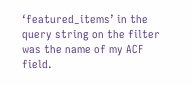‘featured_items’ in the query string on the filter was the name of my ACF field.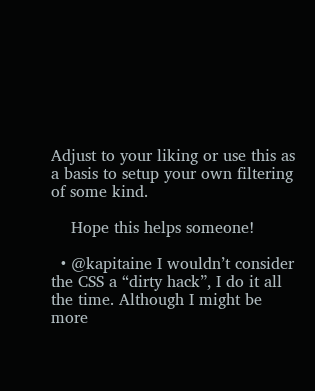Adjust to your liking or use this as a basis to setup your own filtering of some kind.

    Hope this helps someone!

  • @kapitaine I wouldn’t consider the CSS a “dirty hack”, I do it all the time. Although I might be more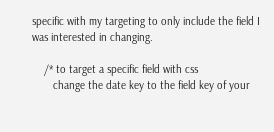specific with my targeting to only include the field I was interested in changing.

    /* to target a specific field with css
       change the date key to the field key of your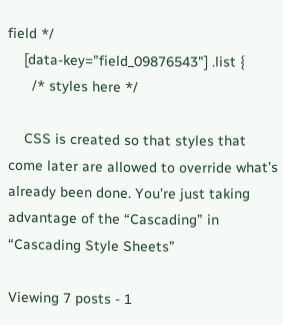field */
    [data-key="field_09876543"] .list {
      /* styles here */

    CSS is created so that styles that come later are allowed to override what’s already been done. You’re just taking advantage of the “Cascading” in “Cascading Style Sheets”

Viewing 7 posts - 1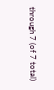through 7 (of 7 total)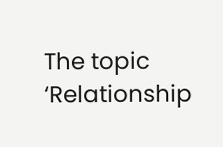The topic ‘Relationship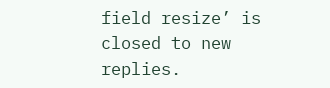field resize’ is closed to new replies.